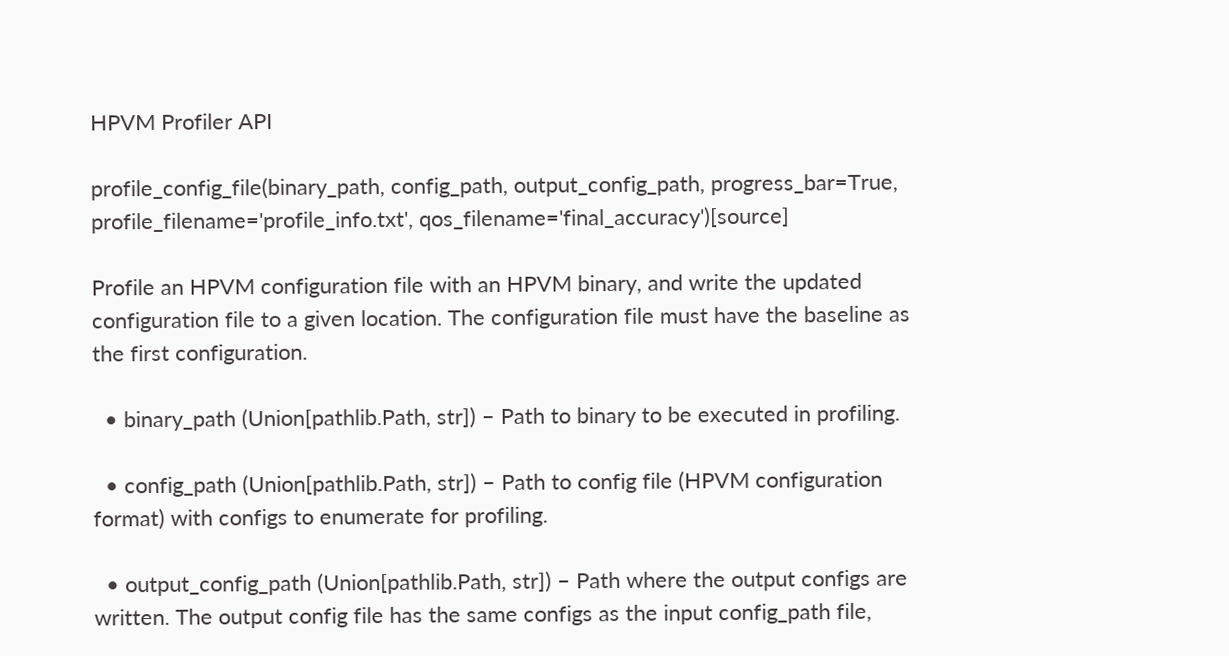HPVM Profiler API

profile_config_file(binary_path, config_path, output_config_path, progress_bar=True, profile_filename='profile_info.txt', qos_filename='final_accuracy')[source]

Profile an HPVM configuration file with an HPVM binary, and write the updated configuration file to a given location. The configuration file must have the baseline as the first configuration.

  • binary_path (Union[pathlib.Path, str]) – Path to binary to be executed in profiling.

  • config_path (Union[pathlib.Path, str]) – Path to config file (HPVM configuration format) with configs to enumerate for profiling.

  • output_config_path (Union[pathlib.Path, str]) – Path where the output configs are written. The output config file has the same configs as the input config_path file,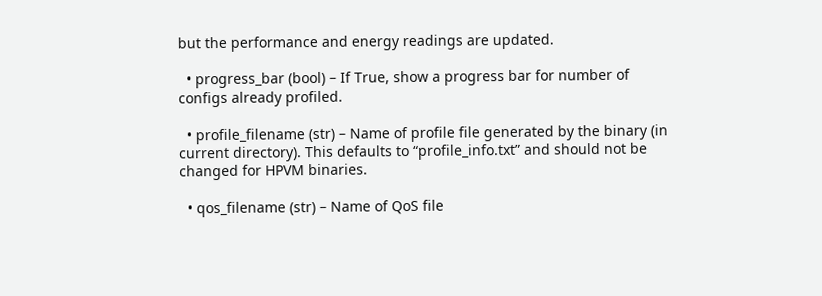but the performance and energy readings are updated.

  • progress_bar (bool) – If True, show a progress bar for number of configs already profiled.

  • profile_filename (str) – Name of profile file generated by the binary (in current directory). This defaults to “profile_info.txt” and should not be changed for HPVM binaries.

  • qos_filename (str) – Name of QoS file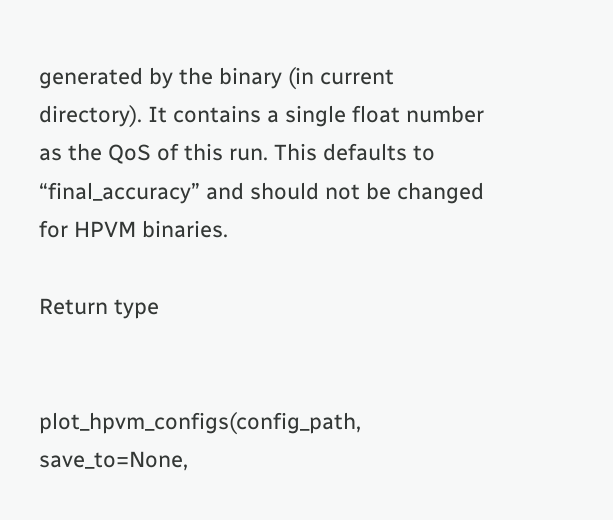generated by the binary (in current directory). It contains a single float number as the QoS of this run. This defaults to “final_accuracy” and should not be changed for HPVM binaries.

Return type


plot_hpvm_configs(config_path, save_to=None,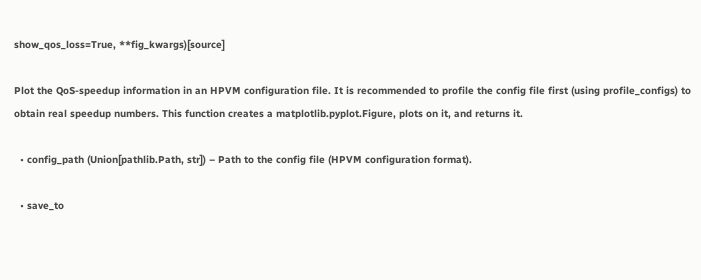show_qos_loss=True, **fig_kwargs)[source]

Plot the QoS-speedup information in an HPVM configuration file. It is recommended to profile the config file first (using profile_configs) to obtain real speedup numbers. This function creates a matplotlib.pyplot.Figure, plots on it, and returns it.

  • config_path (Union[pathlib.Path, str]) – Path to the config file (HPVM configuration format).

  • save_to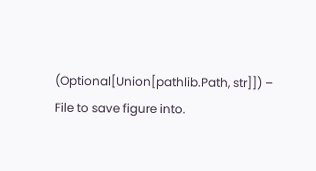(Optional[Union[pathlib.Path, str]]) – File to save figure into.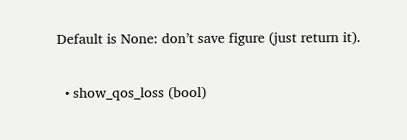Default is None: don’t save figure (just return it).

  • show_qos_loss (bool)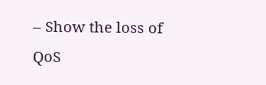– Show the loss of QoS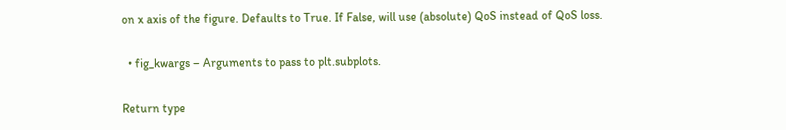on x axis of the figure. Defaults to True. If False, will use (absolute) QoS instead of QoS loss.

  • fig_kwargs – Arguments to pass to plt.subplots.

Return type